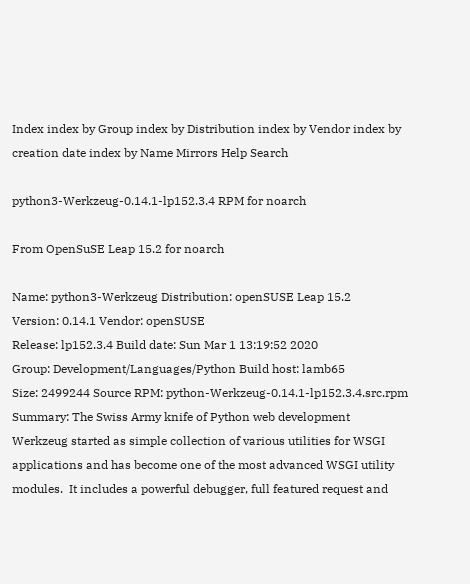Index index by Group index by Distribution index by Vendor index by creation date index by Name Mirrors Help Search

python3-Werkzeug-0.14.1-lp152.3.4 RPM for noarch

From OpenSuSE Leap 15.2 for noarch

Name: python3-Werkzeug Distribution: openSUSE Leap 15.2
Version: 0.14.1 Vendor: openSUSE
Release: lp152.3.4 Build date: Sun Mar 1 13:19:52 2020
Group: Development/Languages/Python Build host: lamb65
Size: 2499244 Source RPM: python-Werkzeug-0.14.1-lp152.3.4.src.rpm
Summary: The Swiss Army knife of Python web development
Werkzeug started as simple collection of various utilities for WSGI
applications and has become one of the most advanced WSGI utility
modules.  It includes a powerful debugger, full featured request and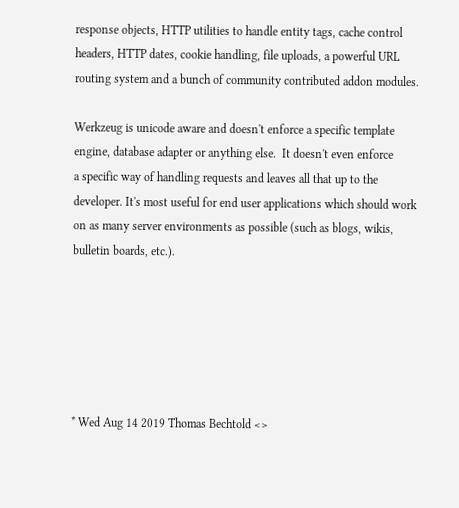response objects, HTTP utilities to handle entity tags, cache control
headers, HTTP dates, cookie handling, file uploads, a powerful URL
routing system and a bunch of community contributed addon modules.

Werkzeug is unicode aware and doesn't enforce a specific template
engine, database adapter or anything else.  It doesn't even enforce
a specific way of handling requests and leaves all that up to the
developer. It's most useful for end user applications which should work
on as many server environments as possible (such as blogs, wikis,
bulletin boards, etc.).






* Wed Aug 14 2019 Thomas Bechtold <>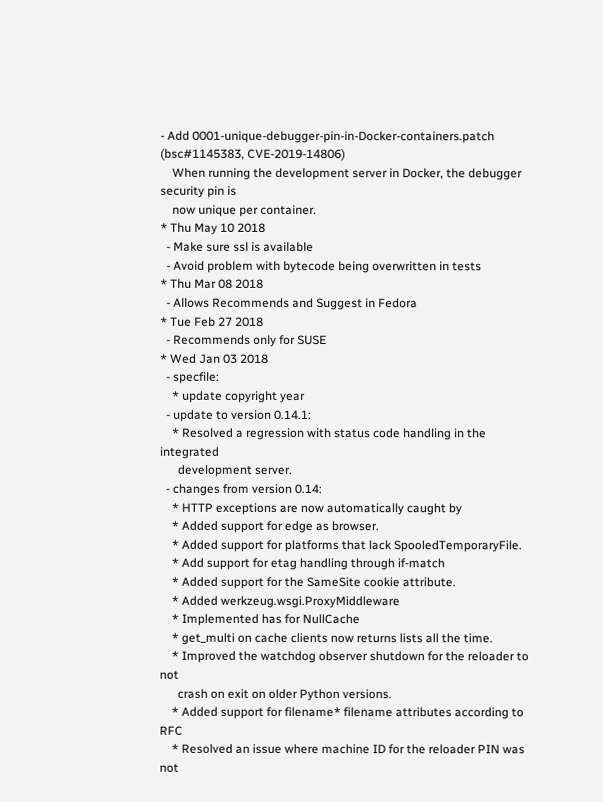- Add 0001-unique-debugger-pin-in-Docker-containers.patch (bsc#1145383, CVE-2019-14806)
    When running the development server in Docker, the debugger security pin is
    now unique per container.
* Thu May 10 2018
  - Make sure ssl is available
  - Avoid problem with bytecode being overwritten in tests
* Thu Mar 08 2018
  - Allows Recommends and Suggest in Fedora
* Tue Feb 27 2018
  - Recommends only for SUSE
* Wed Jan 03 2018
  - specfile:
    * update copyright year
  - update to version 0.14.1:
    * Resolved a regression with status code handling in the integrated
      development server.
  - changes from version 0.14:
    * HTTP exceptions are now automatically caught by
    * Added support for edge as browser.
    * Added support for platforms that lack SpooledTemporaryFile.
    * Add support for etag handling through if-match
    * Added support for the SameSite cookie attribute.
    * Added werkzeug.wsgi.ProxyMiddleware
    * Implemented has for NullCache
    * get_multi on cache clients now returns lists all the time.
    * Improved the watchdog observer shutdown for the reloader to not
      crash on exit on older Python versions.
    * Added support for filename* filename attributes according to RFC
    * Resolved an issue where machine ID for the reloader PIN was not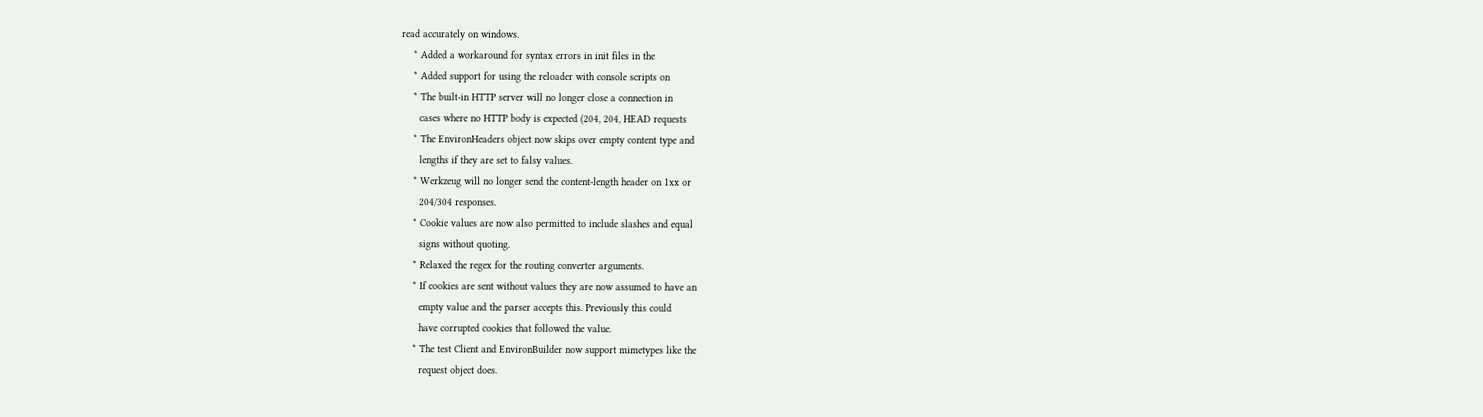read accurately on windows.
    * Added a workaround for syntax errors in init files in the
    * Added support for using the reloader with console scripts on
    * The built-in HTTP server will no longer close a connection in
      cases where no HTTP body is expected (204, 204, HEAD requests
    * The EnvironHeaders object now skips over empty content type and
      lengths if they are set to falsy values.
    * Werkzeug will no longer send the content-length header on 1xx or
      204/304 responses.
    * Cookie values are now also permitted to include slashes and equal
      signs without quoting.
    * Relaxed the regex for the routing converter arguments.
    * If cookies are sent without values they are now assumed to have an
      empty value and the parser accepts this. Previously this could
      have corrupted cookies that followed the value.
    * The test Client and EnvironBuilder now support mimetypes like the
      request object does.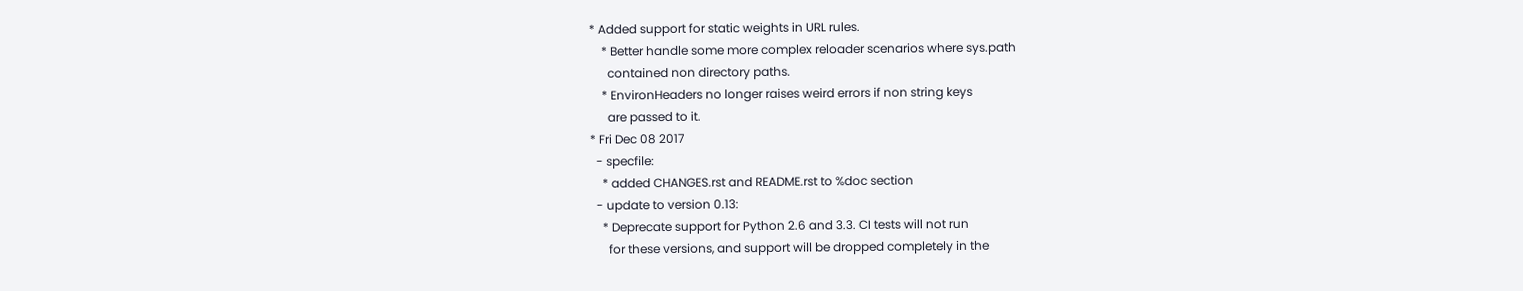* Added support for static weights in URL rules.
    * Better handle some more complex reloader scenarios where sys.path
      contained non directory paths.
    * EnvironHeaders no longer raises weird errors if non string keys
      are passed to it.
* Fri Dec 08 2017
  - specfile:
    * added CHANGES.rst and README.rst to %doc section
  - update to version 0.13:
    * Deprecate support for Python 2.6 and 3.3. CI tests will not run
      for these versions, and support will be dropped completely in the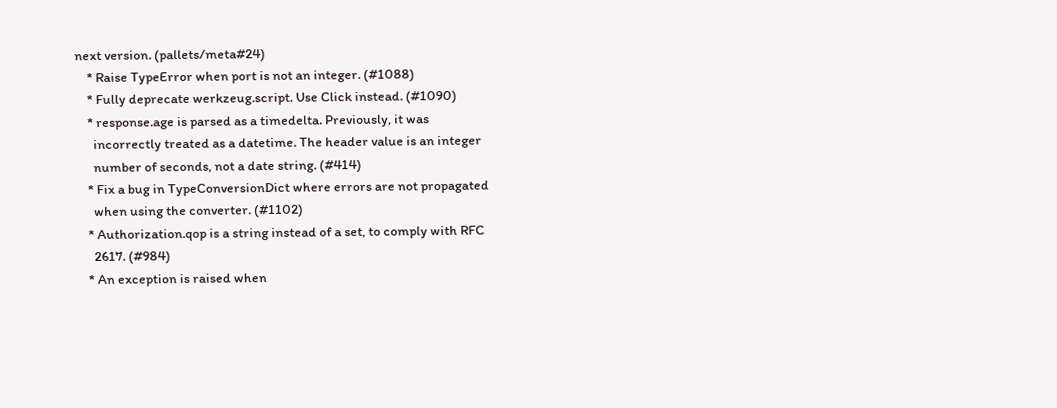next version. (pallets/meta#24)
    * Raise TypeError when port is not an integer. (#1088)
    * Fully deprecate werkzeug.script. Use Click instead. (#1090)
    * response.age is parsed as a timedelta. Previously, it was
      incorrectly treated as a datetime. The header value is an integer
      number of seconds, not a date string. (#414)
    * Fix a bug in TypeConversionDict where errors are not propagated
      when using the converter. (#1102)
    * Authorization.qop is a string instead of a set, to comply with RFC
      2617. (#984)
    * An exception is raised when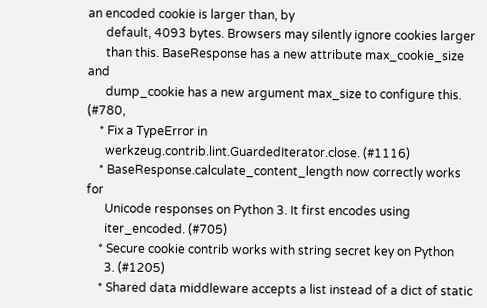an encoded cookie is larger than, by
      default, 4093 bytes. Browsers may silently ignore cookies larger
      than this. BaseResponse has a new attribute max_cookie_size and
      dump_cookie has a new argument max_size to configure this. (#780,
    * Fix a TypeError in
      werkzeug.contrib.lint.GuardedIterator.close. (#1116)
    * BaseResponse.calculate_content_length now correctly works for
      Unicode responses on Python 3. It first encodes using
      iter_encoded. (#705)
    * Secure cookie contrib works with string secret key on Python
      3. (#1205)
    * Shared data middleware accepts a list instead of a dict of static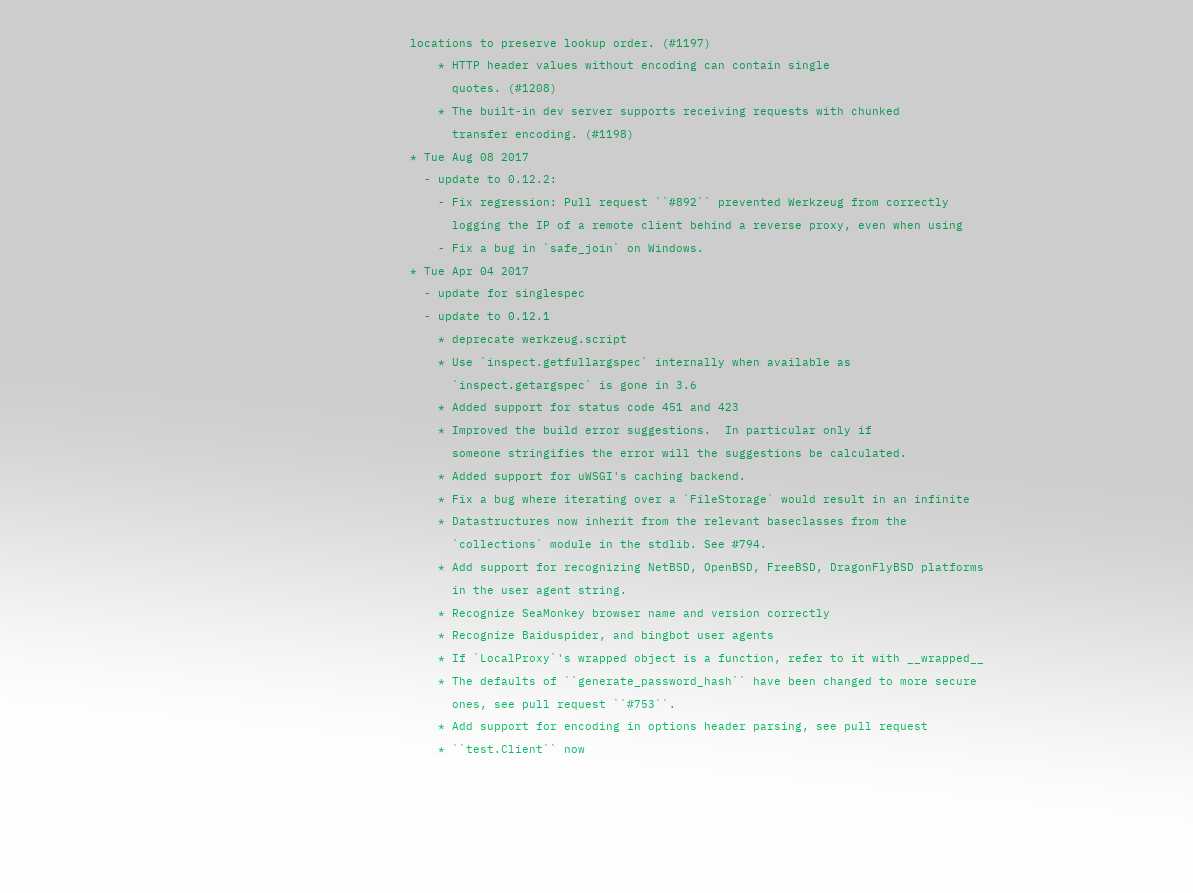locations to preserve lookup order. (#1197)
    * HTTP header values without encoding can contain single
      quotes. (#1208)
    * The built-in dev server supports receiving requests with chunked
      transfer encoding. (#1198)
* Tue Aug 08 2017
  - update to 0.12.2:
    - Fix regression: Pull request ``#892`` prevented Werkzeug from correctly
      logging the IP of a remote client behind a reverse proxy, even when using
    - Fix a bug in `safe_join` on Windows.
* Tue Apr 04 2017
  - update for singlespec
  - update to 0.12.1
    * deprecate werkzeug.script
    * Use `inspect.getfullargspec` internally when available as
      `inspect.getargspec` is gone in 3.6
    * Added support for status code 451 and 423
    * Improved the build error suggestions.  In particular only if
      someone stringifies the error will the suggestions be calculated.
    * Added support for uWSGI's caching backend.
    * Fix a bug where iterating over a `FileStorage` would result in an infinite
    * Datastructures now inherit from the relevant baseclasses from the
      `collections` module in the stdlib. See #794.
    * Add support for recognizing NetBSD, OpenBSD, FreeBSD, DragonFlyBSD platforms
      in the user agent string.
    * Recognize SeaMonkey browser name and version correctly
    * Recognize Baiduspider, and bingbot user agents
    * If `LocalProxy`'s wrapped object is a function, refer to it with __wrapped__
    * The defaults of ``generate_password_hash`` have been changed to more secure
      ones, see pull request ``#753``.
    * Add support for encoding in options header parsing, see pull request
    * ``test.Client`` now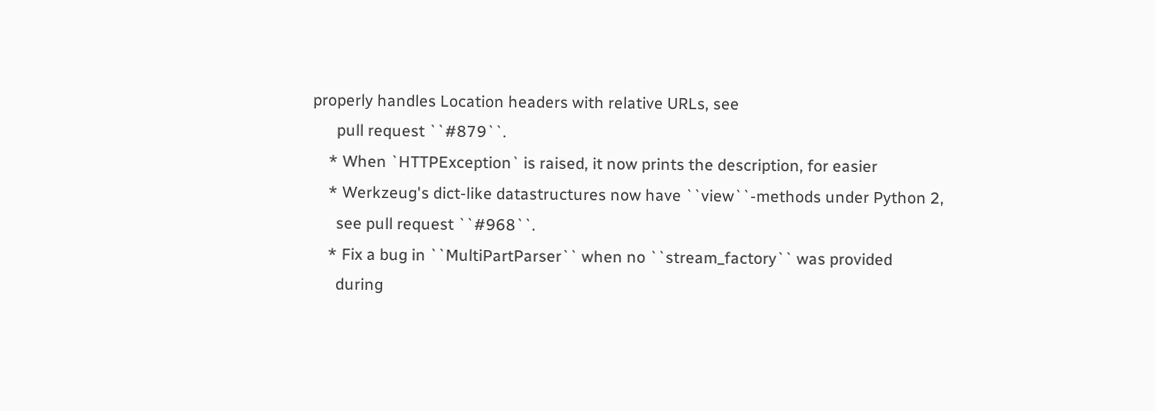properly handles Location headers with relative URLs, see
      pull request ``#879``.
    * When `HTTPException` is raised, it now prints the description, for easier
    * Werkzeug's dict-like datastructures now have ``view``-methods under Python 2,
      see pull request ``#968``.
    * Fix a bug in ``MultiPartParser`` when no ``stream_factory`` was provided
      during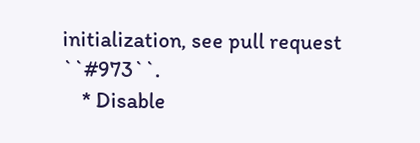initialization, see pull request ``#973``.
    * Disable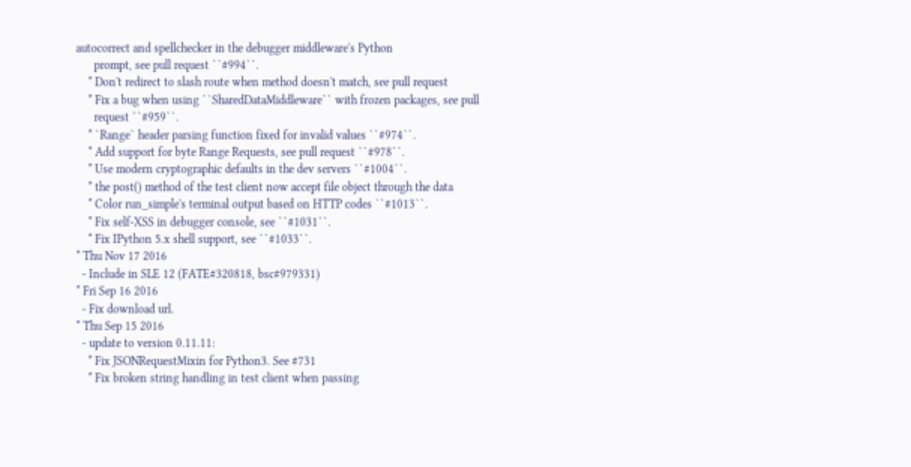autocorrect and spellchecker in the debugger middleware's Python
      prompt, see pull request ``#994``.
    * Don't redirect to slash route when method doesn't match, see pull request
    * Fix a bug when using ``SharedDataMiddleware`` with frozen packages, see pull
      request ``#959``.
    * `Range` header parsing function fixed for invalid values ``#974``.
    * Add support for byte Range Requests, see pull request ``#978``.
    * Use modern cryptographic defaults in the dev servers ``#1004``.
    * the post() method of the test client now accept file object through the data
    * Color run_simple's terminal output based on HTTP codes ``#1013``.
    * Fix self-XSS in debugger console, see ``#1031``.
    * Fix IPython 5.x shell support, see ``#1033``.
* Thu Nov 17 2016
  - Include in SLE 12 (FATE#320818, bsc#979331)
* Fri Sep 16 2016
  - Fix download url.
* Thu Sep 15 2016
  - update to version 0.11.11:
    * Fix JSONRequestMixin for Python3. See #731
    * Fix broken string handling in test client when passing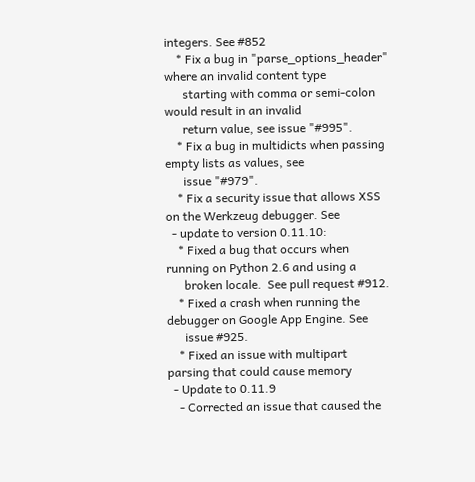integers. See #852
    * Fix a bug in "parse_options_header" where an invalid content type
      starting with comma or semi-colon would result in an invalid
      return value, see issue "#995".
    * Fix a bug in multidicts when passing empty lists as values, see
      issue "#979".
    * Fix a security issue that allows XSS on the Werkzeug debugger. See
  - update to version 0.11.10:
    * Fixed a bug that occurs when running on Python 2.6 and using a
      broken locale.  See pull request #912.
    * Fixed a crash when running the debugger on Google App Engine. See
      issue #925.
    * Fixed an issue with multipart parsing that could cause memory
  - Update to 0.11.9
    - Corrected an issue that caused the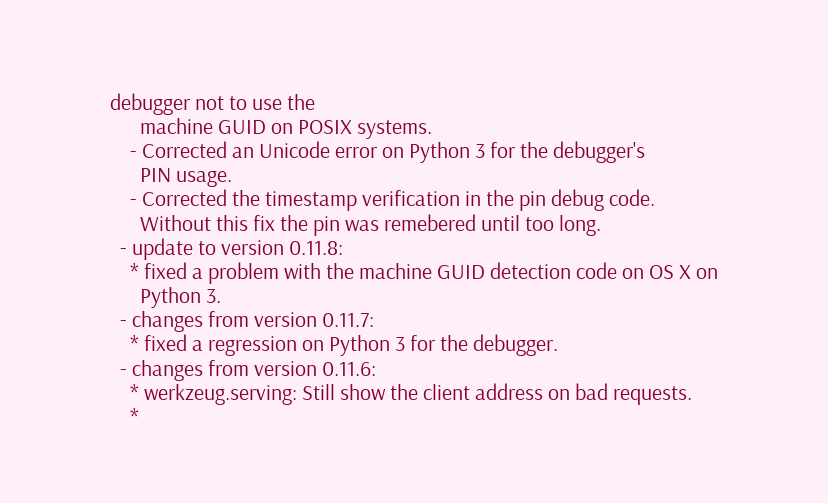debugger not to use the
      machine GUID on POSIX systems.
    - Corrected an Unicode error on Python 3 for the debugger's
      PIN usage.
    - Corrected the timestamp verification in the pin debug code.
      Without this fix the pin was remebered until too long.
  - update to version 0.11.8:
    * fixed a problem with the machine GUID detection code on OS X on
      Python 3.
  - changes from version 0.11.7:
    * fixed a regression on Python 3 for the debugger.
  - changes from version 0.11.6:
    * werkzeug.serving: Still show the client address on bad requests.
    *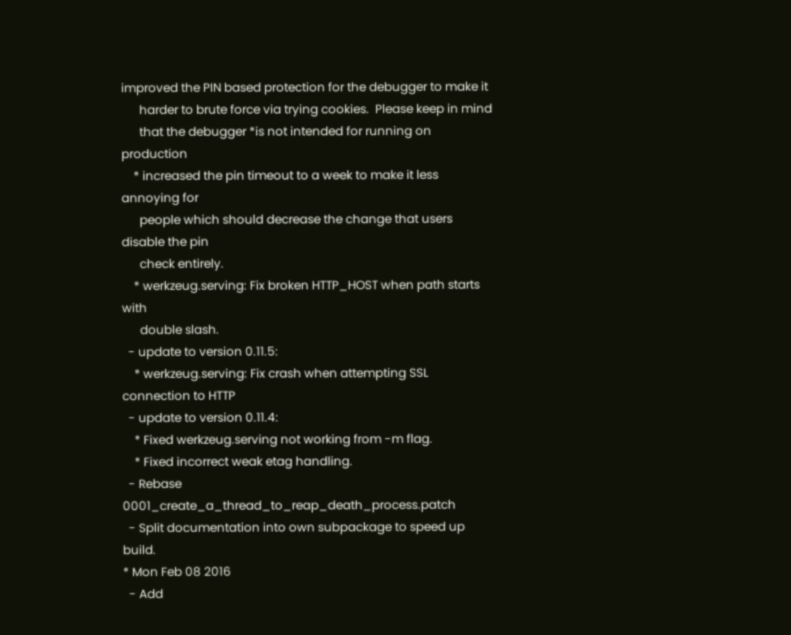improved the PIN based protection for the debugger to make it
      harder to brute force via trying cookies.  Please keep in mind
      that the debugger *is not intended for running on production
    * increased the pin timeout to a week to make it less annoying for
      people which should decrease the change that users disable the pin
      check entirely.
    * werkzeug.serving: Fix broken HTTP_HOST when path starts with
      double slash.
  - update to version 0.11.5:
    * werkzeug.serving: Fix crash when attempting SSL connection to HTTP
  - update to version 0.11.4:
    * Fixed werkzeug.serving not working from -m flag.
    * Fixed incorrect weak etag handling.
  - Rebase 0001_create_a_thread_to_reap_death_process.patch
  - Split documentation into own subpackage to speed up build.
* Mon Feb 08 2016
  - Add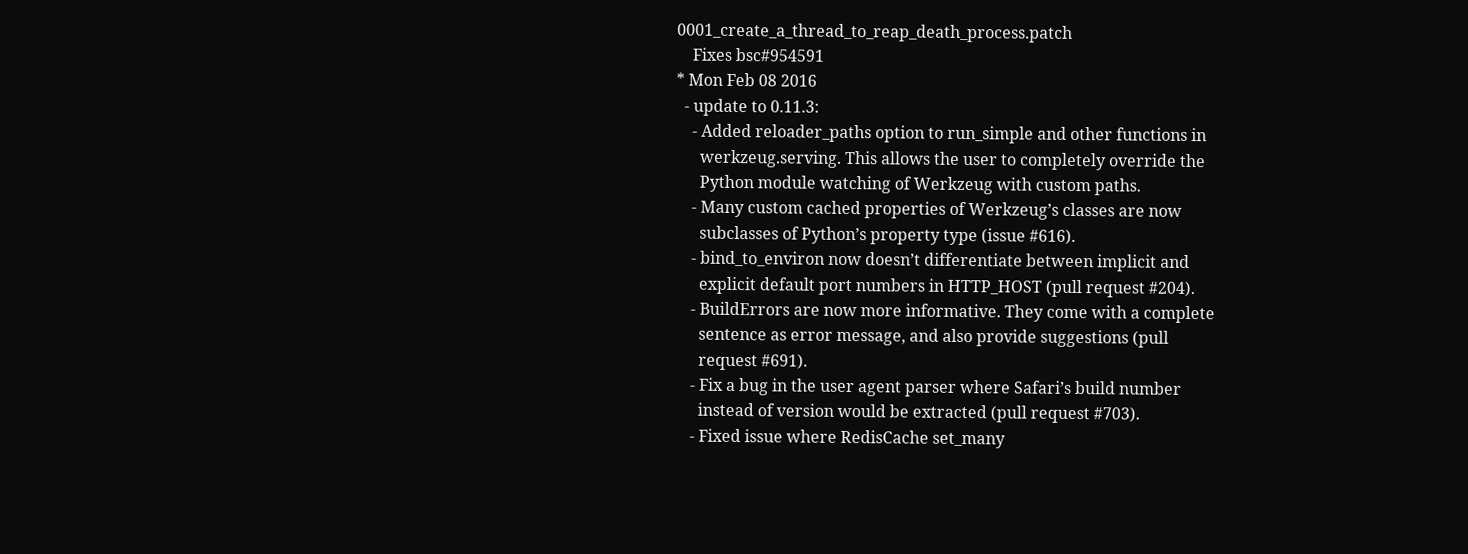0001_create_a_thread_to_reap_death_process.patch
    Fixes bsc#954591
* Mon Feb 08 2016
  - update to 0.11.3:
    - Added reloader_paths option to run_simple and other functions in
      werkzeug.serving. This allows the user to completely override the
      Python module watching of Werkzeug with custom paths.
    - Many custom cached properties of Werkzeug’s classes are now
      subclasses of Python’s property type (issue #616).
    - bind_to_environ now doesn’t differentiate between implicit and
      explicit default port numbers in HTTP_HOST (pull request #204).
    - BuildErrors are now more informative. They come with a complete
      sentence as error message, and also provide suggestions (pull
      request #691).
    - Fix a bug in the user agent parser where Safari’s build number
      instead of version would be extracted (pull request #703).
    - Fixed issue where RedisCache set_many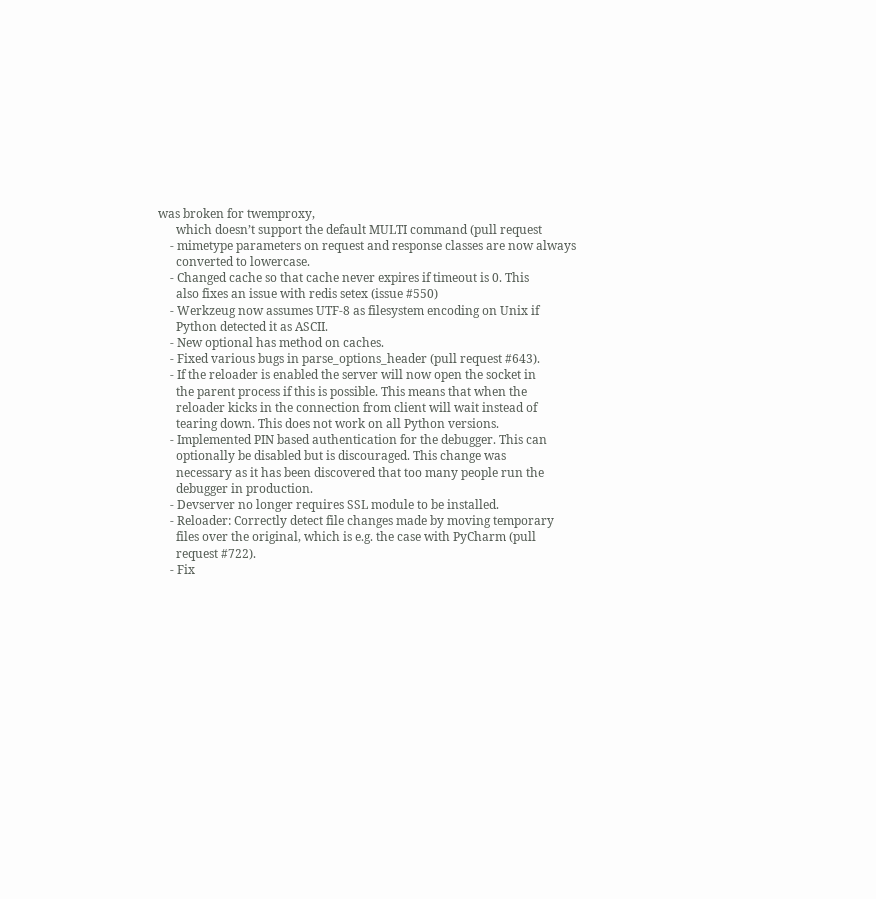was broken for twemproxy,
      which doesn’t support the default MULTI command (pull request
    - mimetype parameters on request and response classes are now always
      converted to lowercase.
    - Changed cache so that cache never expires if timeout is 0. This
      also fixes an issue with redis setex (issue #550)
    - Werkzeug now assumes UTF-8 as filesystem encoding on Unix if
      Python detected it as ASCII.
    - New optional has method on caches.
    - Fixed various bugs in parse_options_header (pull request #643).
    - If the reloader is enabled the server will now open the socket in
      the parent process if this is possible. This means that when the
      reloader kicks in the connection from client will wait instead of
      tearing down. This does not work on all Python versions.
    - Implemented PIN based authentication for the debugger. This can
      optionally be disabled but is discouraged. This change was
      necessary as it has been discovered that too many people run the
      debugger in production.
    - Devserver no longer requires SSL module to be installed.
    - Reloader: Correctly detect file changes made by moving temporary
      files over the original, which is e.g. the case with PyCharm (pull
      request #722).
    - Fix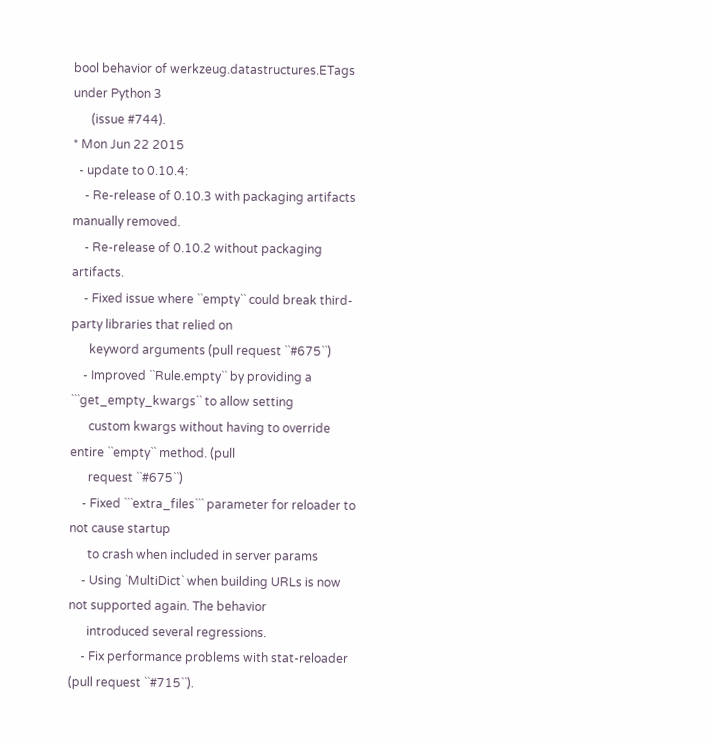bool behavior of werkzeug.datastructures.ETags under Python 3
      (issue #744).
* Mon Jun 22 2015
  - update to 0.10.4:
    - Re-release of 0.10.3 with packaging artifacts manually removed.
    - Re-release of 0.10.2 without packaging artifacts.
    - Fixed issue where ``empty`` could break third-party libraries that relied on
      keyword arguments (pull request ``#675``)
    - Improved ``Rule.empty`` by providing a ```get_empty_kwargs`` to allow setting
      custom kwargs without having to override entire ``empty`` method. (pull
      request ``#675``)
    - Fixed ```extra_files``` parameter for reloader to not cause startup
      to crash when included in server params
    - Using `MultiDict` when building URLs is now not supported again. The behavior
      introduced several regressions.
    - Fix performance problems with stat-reloader (pull request ``#715``).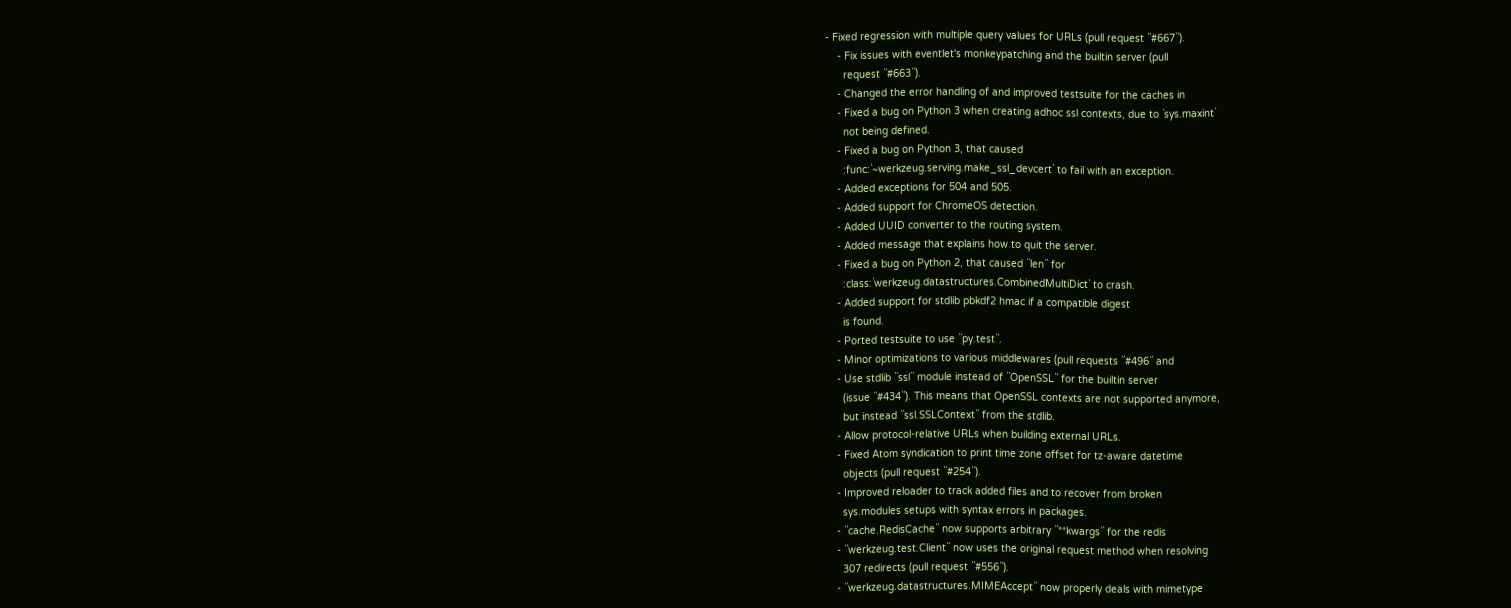- Fixed regression with multiple query values for URLs (pull request ``#667``).
    - Fix issues with eventlet's monkeypatching and the builtin server (pull
      request ``#663``).
    - Changed the error handling of and improved testsuite for the caches in
    - Fixed a bug on Python 3 when creating adhoc ssl contexts, due to `sys.maxint`
      not being defined.
    - Fixed a bug on Python 3, that caused
      :func:`~werkzeug.serving.make_ssl_devcert` to fail with an exception.
    - Added exceptions for 504 and 505.
    - Added support for ChromeOS detection.
    - Added UUID converter to the routing system.
    - Added message that explains how to quit the server.
    - Fixed a bug on Python 2, that caused ``len`` for
      :class:`werkzeug.datastructures.CombinedMultiDict` to crash.
    - Added support for stdlib pbkdf2 hmac if a compatible digest
      is found.
    - Ported testsuite to use ``py.test``.
    - Minor optimizations to various middlewares (pull requests ``#496`` and
    - Use stdlib ``ssl`` module instead of ``OpenSSL`` for the builtin server
      (issue ``#434``). This means that OpenSSL contexts are not supported anymore,
      but instead ``ssl.SSLContext`` from the stdlib.
    - Allow protocol-relative URLs when building external URLs.
    - Fixed Atom syndication to print time zone offset for tz-aware datetime
      objects (pull request ``#254``).
    - Improved reloader to track added files and to recover from broken
      sys.modules setups with syntax errors in packages.
    - ``cache.RedisCache`` now supports arbitrary ``**kwargs`` for the redis
    - ``werkzeug.test.Client`` now uses the original request method when resolving
      307 redirects (pull request ``#556``).
    - ``werkzeug.datastructures.MIMEAccept`` now properly deals with mimetype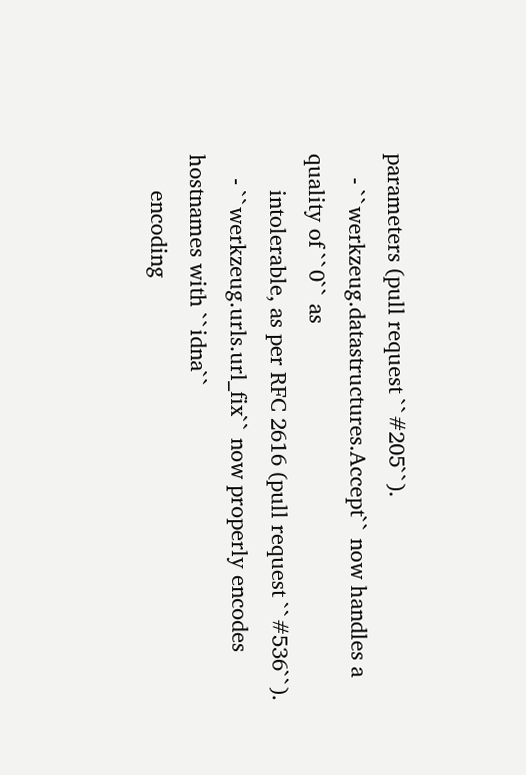parameters (pull request ``#205``).
    - ``werkzeug.datastructures.Accept`` now handles a quality of ``0`` as
      intolerable, as per RFC 2616 (pull request ``#536``).
    - ``werkzeug.urls.url_fix`` now properly encodes hostnames with ``idna``
      encoding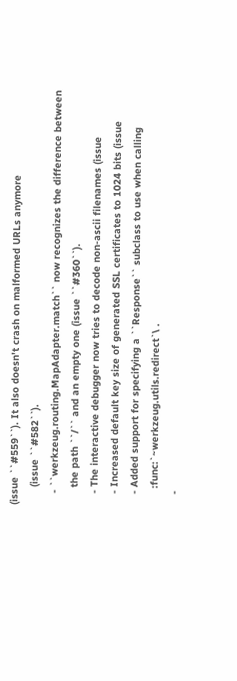(issue ``#559``). It also doesn't crash on malformed URLs anymore
      (issue ``#582``).
    - ``werkzeug.routing.MapAdapter.match`` now recognizes the difference between
      the path ``/`` and an empty one (issue ``#360``).
    - The interactive debugger now tries to decode non-ascii filenames (issue
    - Increased default key size of generated SSL certificates to 1024 bits (issue
    - Added support for specifying a ``Response`` subclass to use when calling
      :func:`~werkzeug.utils.redirect`\ .
    -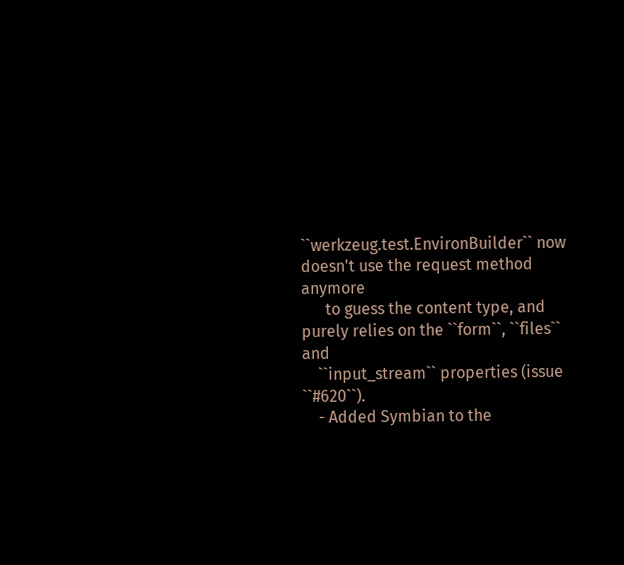``werkzeug.test.EnvironBuilder`` now doesn't use the request method anymore
      to guess the content type, and purely relies on the ``form``, ``files`` and
    ``input_stream`` properties (issue ``#620``).
    - Added Symbian to the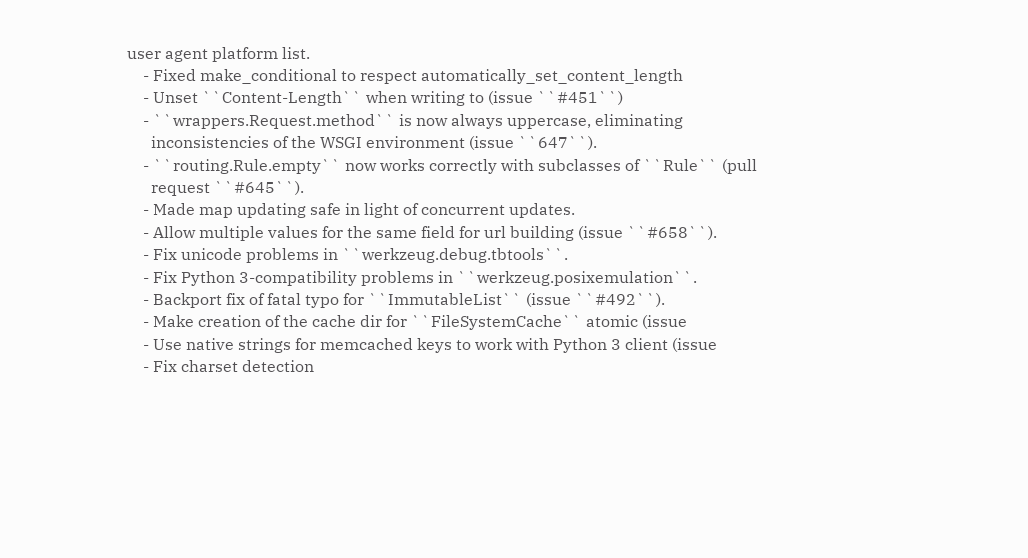user agent platform list.
    - Fixed make_conditional to respect automatically_set_content_length
    - Unset ``Content-Length`` when writing to (issue ``#451``)
    - ``wrappers.Request.method`` is now always uppercase, eliminating
      inconsistencies of the WSGI environment (issue ``647``).
    - ``routing.Rule.empty`` now works correctly with subclasses of ``Rule`` (pull
      request ``#645``).
    - Made map updating safe in light of concurrent updates.
    - Allow multiple values for the same field for url building (issue ``#658``).
    - Fix unicode problems in ``werkzeug.debug.tbtools``.
    - Fix Python 3-compatibility problems in ``werkzeug.posixemulation``.
    - Backport fix of fatal typo for ``ImmutableList`` (issue ``#492``).
    - Make creation of the cache dir for ``FileSystemCache`` atomic (issue
    - Use native strings for memcached keys to work with Python 3 client (issue
    - Fix charset detection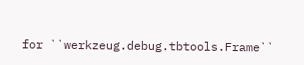for ``werkzeug.debug.tbtools.Frame``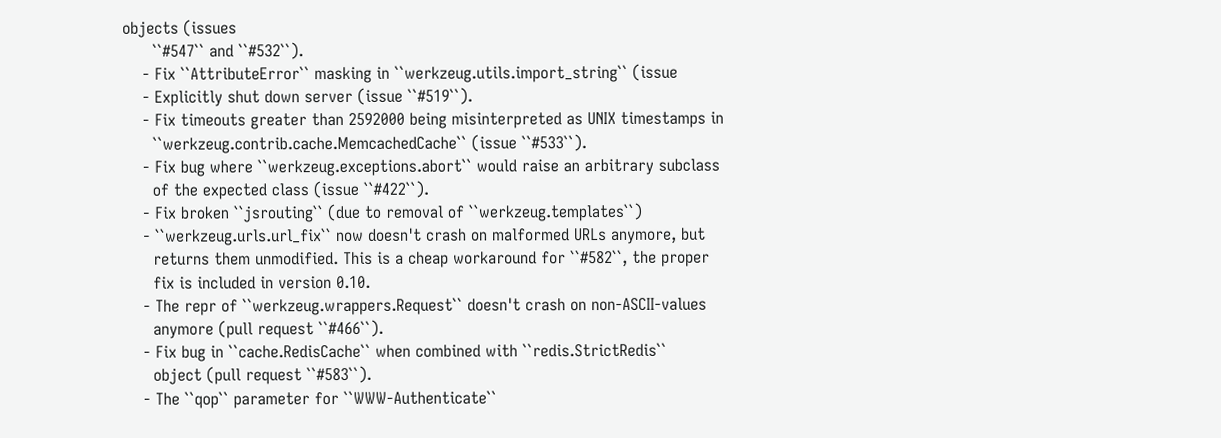objects (issues
      ``#547`` and ``#532``).
    - Fix ``AttributeError`` masking in ``werkzeug.utils.import_string`` (issue
    - Explicitly shut down server (issue ``#519``).
    - Fix timeouts greater than 2592000 being misinterpreted as UNIX timestamps in
      ``werkzeug.contrib.cache.MemcachedCache`` (issue ``#533``).
    - Fix bug where ``werkzeug.exceptions.abort`` would raise an arbitrary subclass
      of the expected class (issue ``#422``).
    - Fix broken ``jsrouting`` (due to removal of ``werkzeug.templates``)
    - ``werkzeug.urls.url_fix`` now doesn't crash on malformed URLs anymore, but
      returns them unmodified. This is a cheap workaround for ``#582``, the proper
      fix is included in version 0.10.
    - The repr of ``werkzeug.wrappers.Request`` doesn't crash on non-ASCII-values
      anymore (pull request ``#466``).
    - Fix bug in ``cache.RedisCache`` when combined with ``redis.StrictRedis``
      object (pull request ``#583``).
    - The ``qop`` parameter for ``WWW-Authenticate``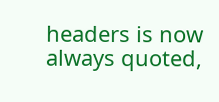headers is now always quoted,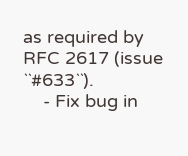as required by RFC 2617 (issue ``#633``).
    - Fix bug in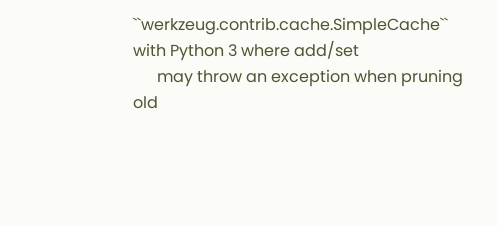``werkzeug.contrib.cache.SimpleCache`` with Python 3 where add/set
      may throw an exception when pruning old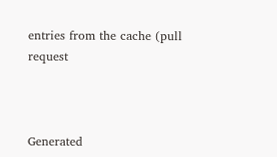entries from the cache (pull request



Generated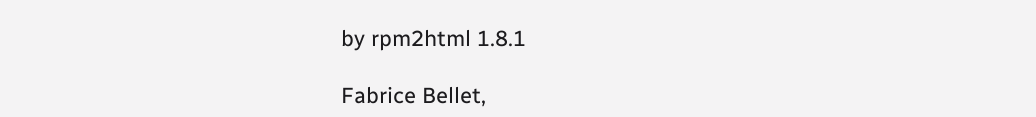by rpm2html 1.8.1

Fabrice Bellet,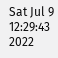Sat Jul 9 12:29:43 2022